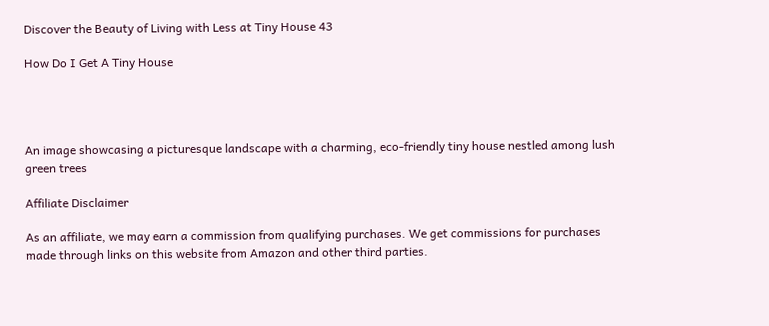Discover the Beauty of Living with Less at Tiny House 43

How Do I Get A Tiny House




An image showcasing a picturesque landscape with a charming, eco-friendly tiny house nestled among lush green trees

Affiliate Disclaimer

As an affiliate, we may earn a commission from qualifying purchases. We get commissions for purchases made through links on this website from Amazon and other third parties.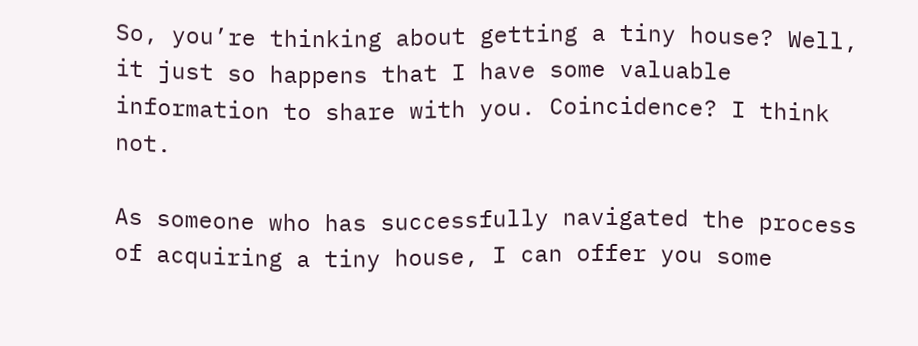So, you’re thinking about getting a tiny house? Well, it just so happens that I have some valuable information to share with you. Coincidence? I think not.

As someone who has successfully navigated the process of acquiring a tiny house, I can offer you some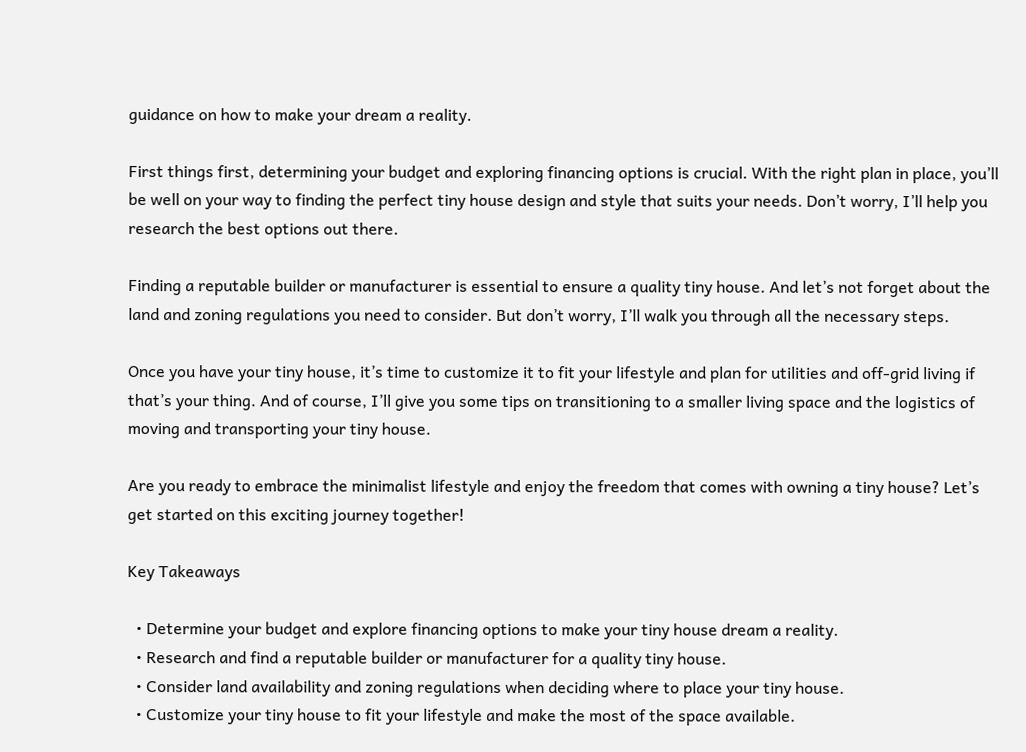guidance on how to make your dream a reality.

First things first, determining your budget and exploring financing options is crucial. With the right plan in place, you’ll be well on your way to finding the perfect tiny house design and style that suits your needs. Don’t worry, I’ll help you research the best options out there.

Finding a reputable builder or manufacturer is essential to ensure a quality tiny house. And let’s not forget about the land and zoning regulations you need to consider. But don’t worry, I’ll walk you through all the necessary steps.

Once you have your tiny house, it’s time to customize it to fit your lifestyle and plan for utilities and off-grid living if that’s your thing. And of course, I’ll give you some tips on transitioning to a smaller living space and the logistics of moving and transporting your tiny house.

Are you ready to embrace the minimalist lifestyle and enjoy the freedom that comes with owning a tiny house? Let’s get started on this exciting journey together!

Key Takeaways

  • Determine your budget and explore financing options to make your tiny house dream a reality.
  • Research and find a reputable builder or manufacturer for a quality tiny house.
  • Consider land availability and zoning regulations when deciding where to place your tiny house.
  • Customize your tiny house to fit your lifestyle and make the most of the space available.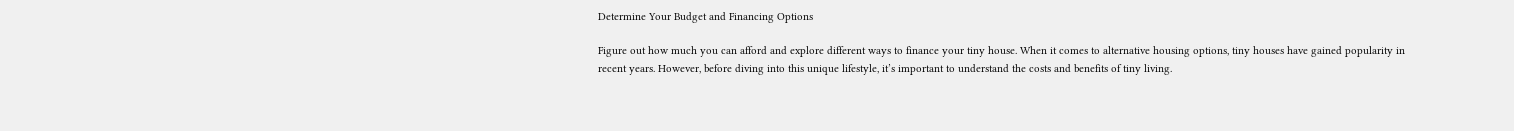Determine Your Budget and Financing Options

Figure out how much you can afford and explore different ways to finance your tiny house. When it comes to alternative housing options, tiny houses have gained popularity in recent years. However, before diving into this unique lifestyle, it’s important to understand the costs and benefits of tiny living.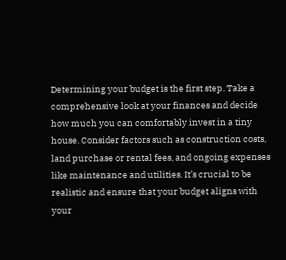Determining your budget is the first step. Take a comprehensive look at your finances and decide how much you can comfortably invest in a tiny house. Consider factors such as construction costs, land purchase or rental fees, and ongoing expenses like maintenance and utilities. It’s crucial to be realistic and ensure that your budget aligns with your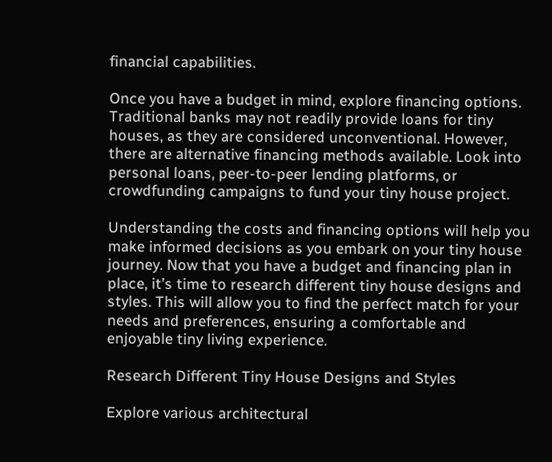financial capabilities.

Once you have a budget in mind, explore financing options. Traditional banks may not readily provide loans for tiny houses, as they are considered unconventional. However, there are alternative financing methods available. Look into personal loans, peer-to-peer lending platforms, or crowdfunding campaigns to fund your tiny house project.

Understanding the costs and financing options will help you make informed decisions as you embark on your tiny house journey. Now that you have a budget and financing plan in place, it’s time to research different tiny house designs and styles. This will allow you to find the perfect match for your needs and preferences, ensuring a comfortable and enjoyable tiny living experience.

Research Different Tiny House Designs and Styles

Explore various architectural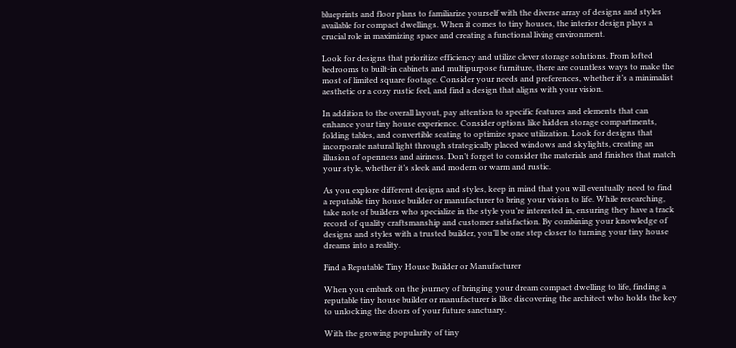blueprints and floor plans to familiarize yourself with the diverse array of designs and styles available for compact dwellings. When it comes to tiny houses, the interior design plays a crucial role in maximizing space and creating a functional living environment.

Look for designs that prioritize efficiency and utilize clever storage solutions. From lofted bedrooms to built-in cabinets and multipurpose furniture, there are countless ways to make the most of limited square footage. Consider your needs and preferences, whether it’s a minimalist aesthetic or a cozy rustic feel, and find a design that aligns with your vision.

In addition to the overall layout, pay attention to specific features and elements that can enhance your tiny house experience. Consider options like hidden storage compartments, folding tables, and convertible seating to optimize space utilization. Look for designs that incorporate natural light through strategically placed windows and skylights, creating an illusion of openness and airiness. Don’t forget to consider the materials and finishes that match your style, whether it’s sleek and modern or warm and rustic.

As you explore different designs and styles, keep in mind that you will eventually need to find a reputable tiny house builder or manufacturer to bring your vision to life. While researching, take note of builders who specialize in the style you’re interested in, ensuring they have a track record of quality craftsmanship and customer satisfaction. By combining your knowledge of designs and styles with a trusted builder, you’ll be one step closer to turning your tiny house dreams into a reality.

Find a Reputable Tiny House Builder or Manufacturer

When you embark on the journey of bringing your dream compact dwelling to life, finding a reputable tiny house builder or manufacturer is like discovering the architect who holds the key to unlocking the doors of your future sanctuary.

With the growing popularity of tiny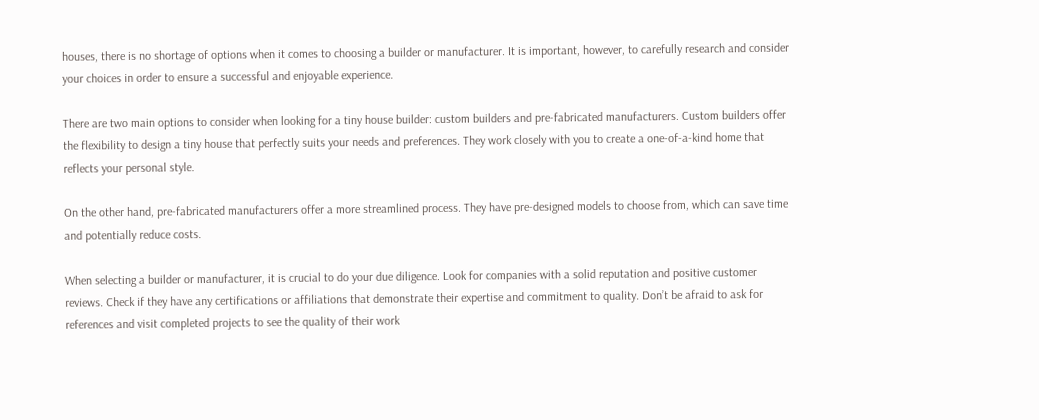houses, there is no shortage of options when it comes to choosing a builder or manufacturer. It is important, however, to carefully research and consider your choices in order to ensure a successful and enjoyable experience.

There are two main options to consider when looking for a tiny house builder: custom builders and pre-fabricated manufacturers. Custom builders offer the flexibility to design a tiny house that perfectly suits your needs and preferences. They work closely with you to create a one-of-a-kind home that reflects your personal style.

On the other hand, pre-fabricated manufacturers offer a more streamlined process. They have pre-designed models to choose from, which can save time and potentially reduce costs.

When selecting a builder or manufacturer, it is crucial to do your due diligence. Look for companies with a solid reputation and positive customer reviews. Check if they have any certifications or affiliations that demonstrate their expertise and commitment to quality. Don’t be afraid to ask for references and visit completed projects to see the quality of their work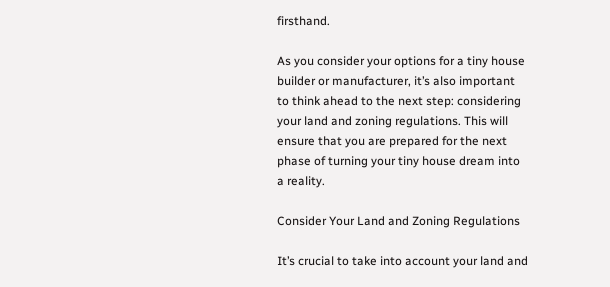firsthand.

As you consider your options for a tiny house builder or manufacturer, it’s also important to think ahead to the next step: considering your land and zoning regulations. This will ensure that you are prepared for the next phase of turning your tiny house dream into a reality.

Consider Your Land and Zoning Regulations

It’s crucial to take into account your land and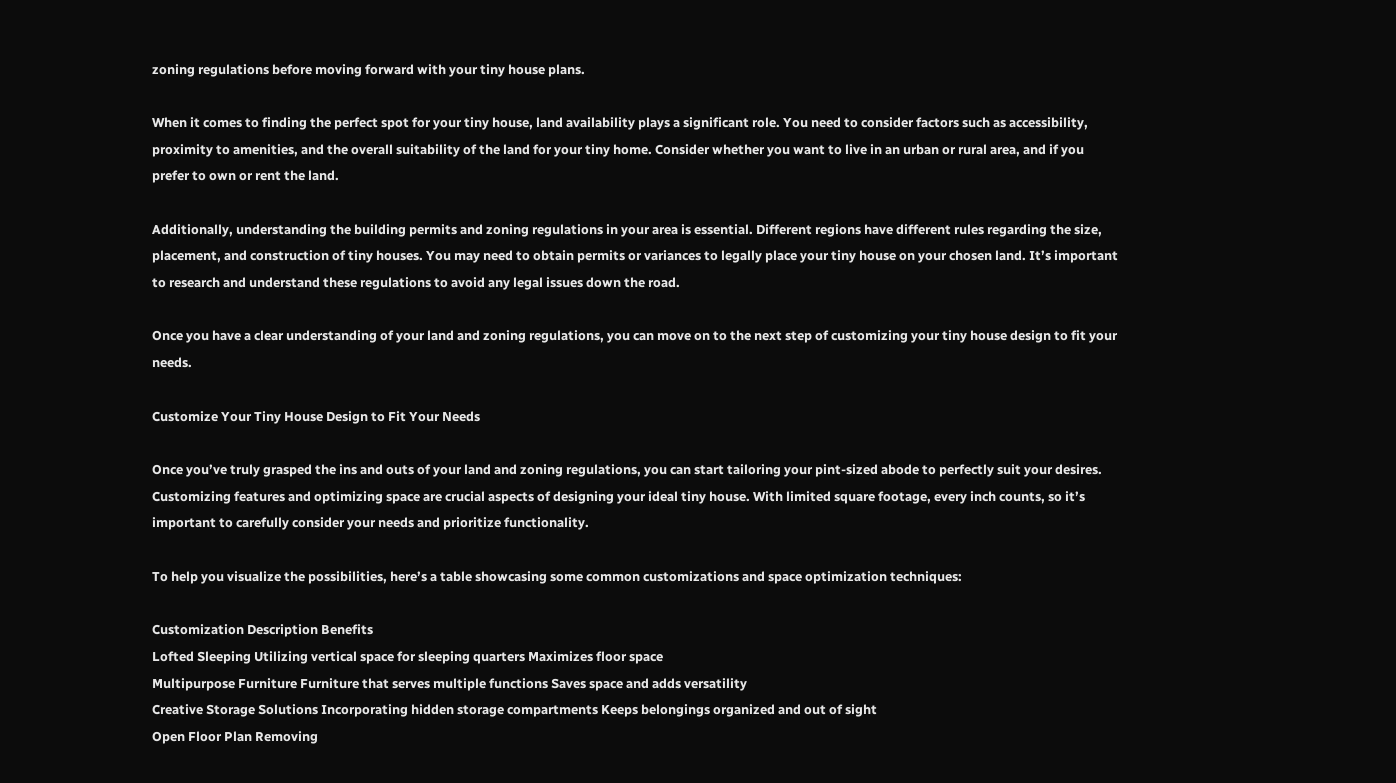zoning regulations before moving forward with your tiny house plans.

When it comes to finding the perfect spot for your tiny house, land availability plays a significant role. You need to consider factors such as accessibility, proximity to amenities, and the overall suitability of the land for your tiny home. Consider whether you want to live in an urban or rural area, and if you prefer to own or rent the land.

Additionally, understanding the building permits and zoning regulations in your area is essential. Different regions have different rules regarding the size, placement, and construction of tiny houses. You may need to obtain permits or variances to legally place your tiny house on your chosen land. It’s important to research and understand these regulations to avoid any legal issues down the road.

Once you have a clear understanding of your land and zoning regulations, you can move on to the next step of customizing your tiny house design to fit your needs.

Customize Your Tiny House Design to Fit Your Needs

Once you’ve truly grasped the ins and outs of your land and zoning regulations, you can start tailoring your pint-sized abode to perfectly suit your desires. Customizing features and optimizing space are crucial aspects of designing your ideal tiny house. With limited square footage, every inch counts, so it’s important to carefully consider your needs and prioritize functionality.

To help you visualize the possibilities, here’s a table showcasing some common customizations and space optimization techniques:

Customization Description Benefits
Lofted Sleeping Utilizing vertical space for sleeping quarters Maximizes floor space
Multipurpose Furniture Furniture that serves multiple functions Saves space and adds versatility
Creative Storage Solutions Incorporating hidden storage compartments Keeps belongings organized and out of sight
Open Floor Plan Removing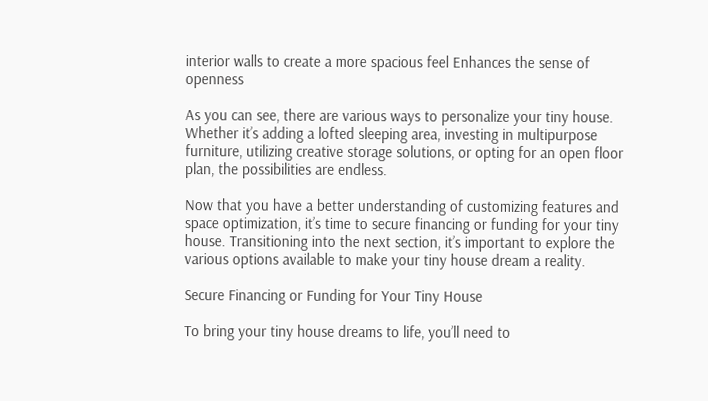interior walls to create a more spacious feel Enhances the sense of openness

As you can see, there are various ways to personalize your tiny house. Whether it’s adding a lofted sleeping area, investing in multipurpose furniture, utilizing creative storage solutions, or opting for an open floor plan, the possibilities are endless.

Now that you have a better understanding of customizing features and space optimization, it’s time to secure financing or funding for your tiny house. Transitioning into the next section, it’s important to explore the various options available to make your tiny house dream a reality.

Secure Financing or Funding for Your Tiny House

To bring your tiny house dreams to life, you’ll need to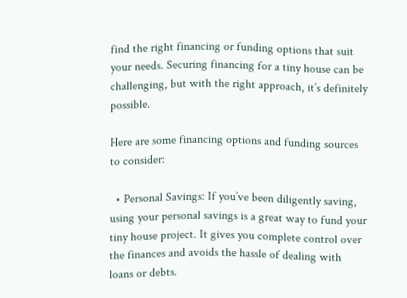find the right financing or funding options that suit your needs. Securing financing for a tiny house can be challenging, but with the right approach, it’s definitely possible.

Here are some financing options and funding sources to consider:

  • Personal Savings: If you’ve been diligently saving, using your personal savings is a great way to fund your tiny house project. It gives you complete control over the finances and avoids the hassle of dealing with loans or debts.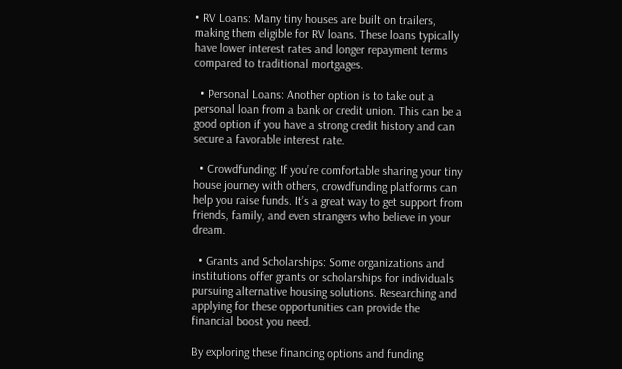• RV Loans: Many tiny houses are built on trailers, making them eligible for RV loans. These loans typically have lower interest rates and longer repayment terms compared to traditional mortgages.

  • Personal Loans: Another option is to take out a personal loan from a bank or credit union. This can be a good option if you have a strong credit history and can secure a favorable interest rate.

  • Crowdfunding: If you’re comfortable sharing your tiny house journey with others, crowdfunding platforms can help you raise funds. It’s a great way to get support from friends, family, and even strangers who believe in your dream.

  • Grants and Scholarships: Some organizations and institutions offer grants or scholarships for individuals pursuing alternative housing solutions. Researching and applying for these opportunities can provide the financial boost you need.

By exploring these financing options and funding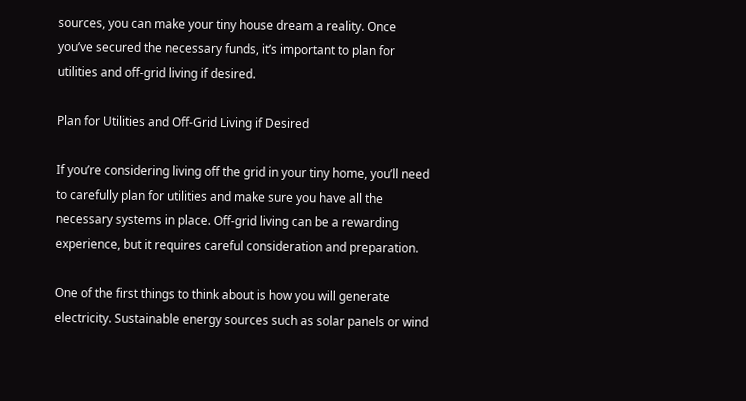sources, you can make your tiny house dream a reality. Once you’ve secured the necessary funds, it’s important to plan for utilities and off-grid living if desired.

Plan for Utilities and Off-Grid Living if Desired

If you’re considering living off the grid in your tiny home, you’ll need to carefully plan for utilities and make sure you have all the necessary systems in place. Off-grid living can be a rewarding experience, but it requires careful consideration and preparation.

One of the first things to think about is how you will generate electricity. Sustainable energy sources such as solar panels or wind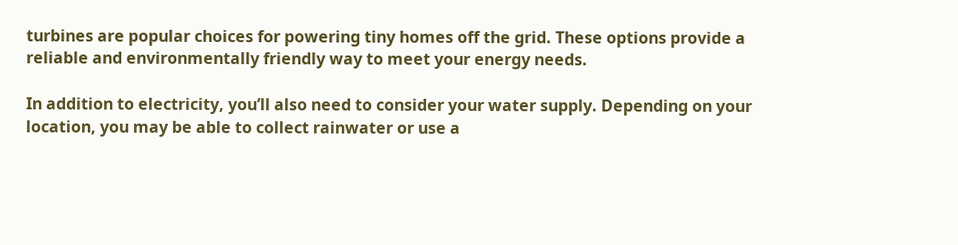turbines are popular choices for powering tiny homes off the grid. These options provide a reliable and environmentally friendly way to meet your energy needs.

In addition to electricity, you’ll also need to consider your water supply. Depending on your location, you may be able to collect rainwater or use a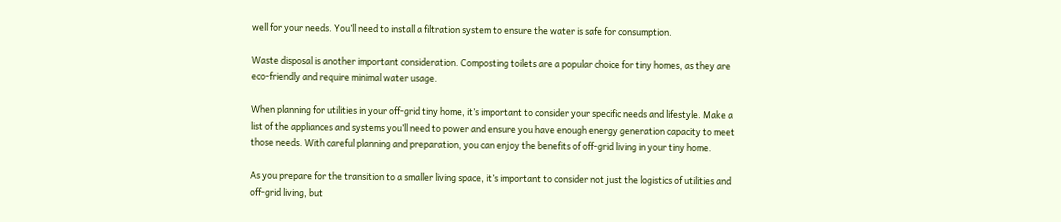well for your needs. You’ll need to install a filtration system to ensure the water is safe for consumption.

Waste disposal is another important consideration. Composting toilets are a popular choice for tiny homes, as they are eco-friendly and require minimal water usage.

When planning for utilities in your off-grid tiny home, it’s important to consider your specific needs and lifestyle. Make a list of the appliances and systems you’ll need to power and ensure you have enough energy generation capacity to meet those needs. With careful planning and preparation, you can enjoy the benefits of off-grid living in your tiny home.

As you prepare for the transition to a smaller living space, it’s important to consider not just the logistics of utilities and off-grid living, but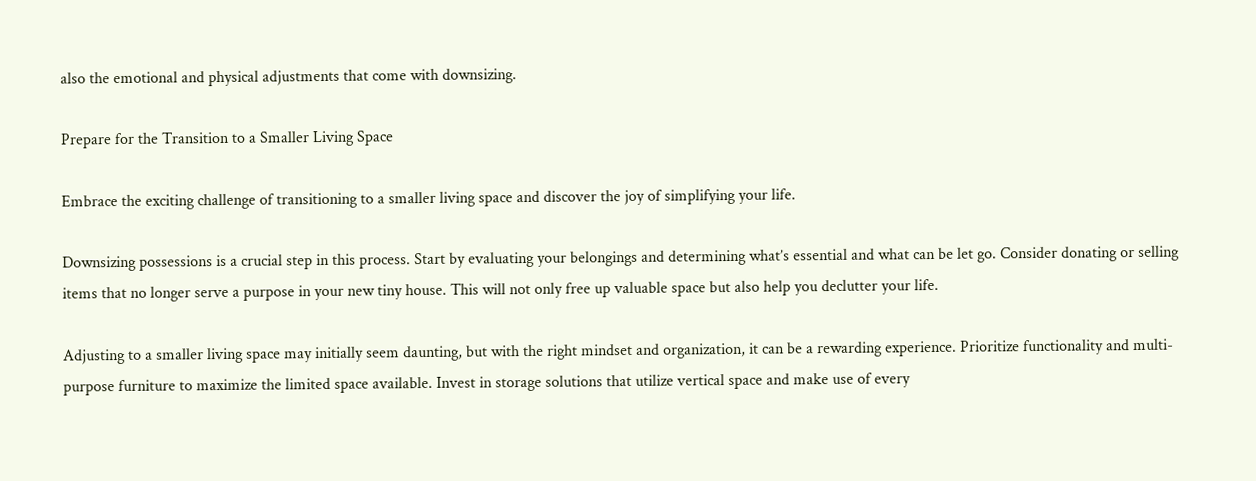also the emotional and physical adjustments that come with downsizing.

Prepare for the Transition to a Smaller Living Space

Embrace the exciting challenge of transitioning to a smaller living space and discover the joy of simplifying your life.

Downsizing possessions is a crucial step in this process. Start by evaluating your belongings and determining what’s essential and what can be let go. Consider donating or selling items that no longer serve a purpose in your new tiny house. This will not only free up valuable space but also help you declutter your life.

Adjusting to a smaller living space may initially seem daunting, but with the right mindset and organization, it can be a rewarding experience. Prioritize functionality and multi-purpose furniture to maximize the limited space available. Invest in storage solutions that utilize vertical space and make use of every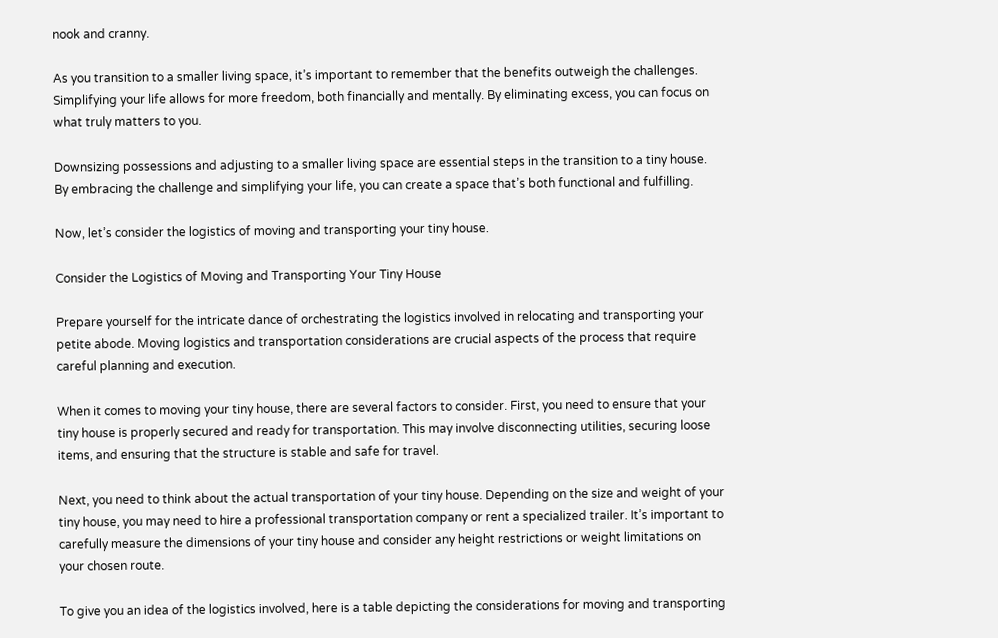nook and cranny.

As you transition to a smaller living space, it’s important to remember that the benefits outweigh the challenges. Simplifying your life allows for more freedom, both financially and mentally. By eliminating excess, you can focus on what truly matters to you.

Downsizing possessions and adjusting to a smaller living space are essential steps in the transition to a tiny house. By embracing the challenge and simplifying your life, you can create a space that’s both functional and fulfilling.

Now, let’s consider the logistics of moving and transporting your tiny house.

Consider the Logistics of Moving and Transporting Your Tiny House

Prepare yourself for the intricate dance of orchestrating the logistics involved in relocating and transporting your petite abode. Moving logistics and transportation considerations are crucial aspects of the process that require careful planning and execution.

When it comes to moving your tiny house, there are several factors to consider. First, you need to ensure that your tiny house is properly secured and ready for transportation. This may involve disconnecting utilities, securing loose items, and ensuring that the structure is stable and safe for travel.

Next, you need to think about the actual transportation of your tiny house. Depending on the size and weight of your tiny house, you may need to hire a professional transportation company or rent a specialized trailer. It’s important to carefully measure the dimensions of your tiny house and consider any height restrictions or weight limitations on your chosen route.

To give you an idea of the logistics involved, here is a table depicting the considerations for moving and transporting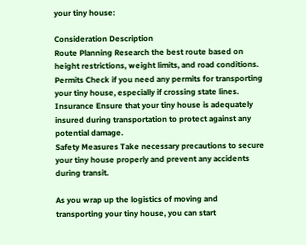your tiny house:

Consideration Description
Route Planning Research the best route based on height restrictions, weight limits, and road conditions.
Permits Check if you need any permits for transporting your tiny house, especially if crossing state lines.
Insurance Ensure that your tiny house is adequately insured during transportation to protect against any potential damage.
Safety Measures Take necessary precautions to secure your tiny house properly and prevent any accidents during transit.

As you wrap up the logistics of moving and transporting your tiny house, you can start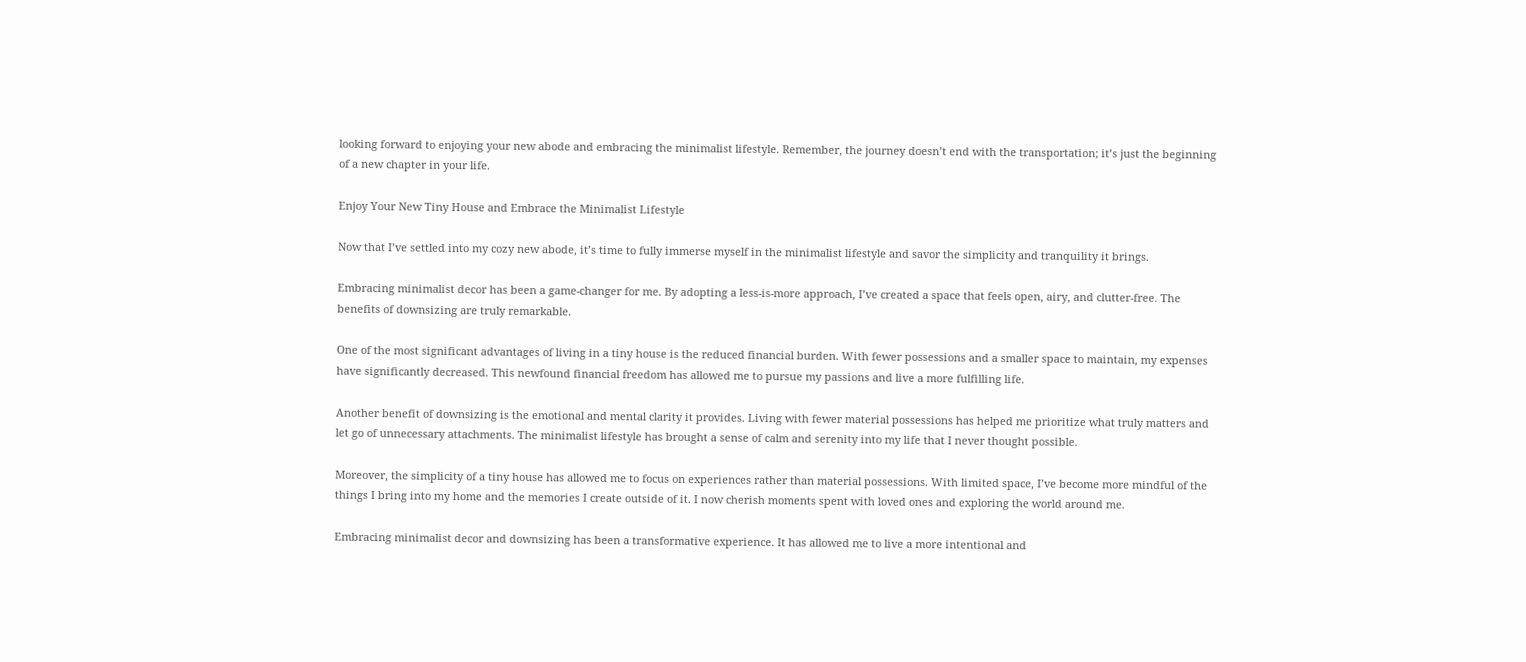looking forward to enjoying your new abode and embracing the minimalist lifestyle. Remember, the journey doesn’t end with the transportation; it’s just the beginning of a new chapter in your life.

Enjoy Your New Tiny House and Embrace the Minimalist Lifestyle

Now that I’ve settled into my cozy new abode, it’s time to fully immerse myself in the minimalist lifestyle and savor the simplicity and tranquility it brings.

Embracing minimalist decor has been a game-changer for me. By adopting a less-is-more approach, I’ve created a space that feels open, airy, and clutter-free. The benefits of downsizing are truly remarkable.

One of the most significant advantages of living in a tiny house is the reduced financial burden. With fewer possessions and a smaller space to maintain, my expenses have significantly decreased. This newfound financial freedom has allowed me to pursue my passions and live a more fulfilling life.

Another benefit of downsizing is the emotional and mental clarity it provides. Living with fewer material possessions has helped me prioritize what truly matters and let go of unnecessary attachments. The minimalist lifestyle has brought a sense of calm and serenity into my life that I never thought possible.

Moreover, the simplicity of a tiny house has allowed me to focus on experiences rather than material possessions. With limited space, I’ve become more mindful of the things I bring into my home and the memories I create outside of it. I now cherish moments spent with loved ones and exploring the world around me.

Embracing minimalist decor and downsizing has been a transformative experience. It has allowed me to live a more intentional and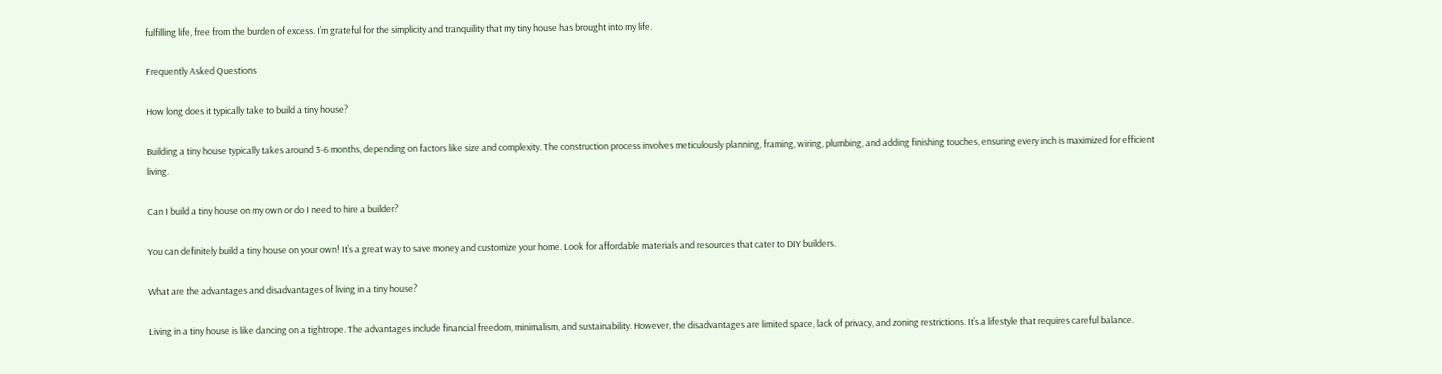fulfilling life, free from the burden of excess. I’m grateful for the simplicity and tranquility that my tiny house has brought into my life.

Frequently Asked Questions

How long does it typically take to build a tiny house?

Building a tiny house typically takes around 3-6 months, depending on factors like size and complexity. The construction process involves meticulously planning, framing, wiring, plumbing, and adding finishing touches, ensuring every inch is maximized for efficient living.

Can I build a tiny house on my own or do I need to hire a builder?

You can definitely build a tiny house on your own! It’s a great way to save money and customize your home. Look for affordable materials and resources that cater to DIY builders.

What are the advantages and disadvantages of living in a tiny house?

Living in a tiny house is like dancing on a tightrope. The advantages include financial freedom, minimalism, and sustainability. However, the disadvantages are limited space, lack of privacy, and zoning restrictions. It’s a lifestyle that requires careful balance.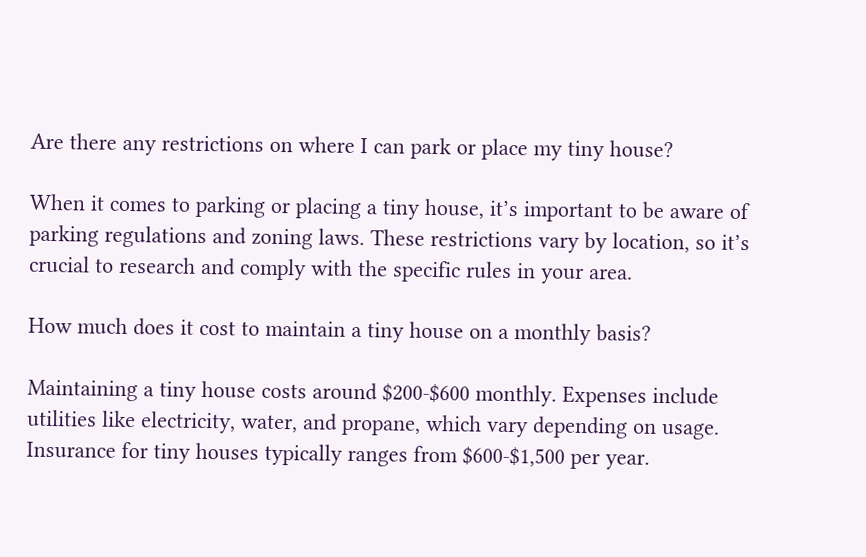Are there any restrictions on where I can park or place my tiny house?

When it comes to parking or placing a tiny house, it’s important to be aware of parking regulations and zoning laws. These restrictions vary by location, so it’s crucial to research and comply with the specific rules in your area.

How much does it cost to maintain a tiny house on a monthly basis?

Maintaining a tiny house costs around $200-$600 monthly. Expenses include utilities like electricity, water, and propane, which vary depending on usage. Insurance for tiny houses typically ranges from $600-$1,500 per year.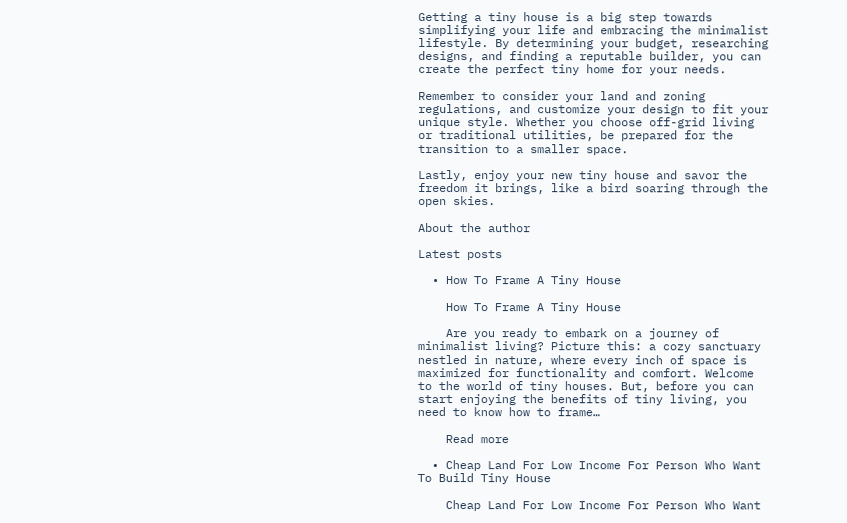Getting a tiny house is a big step towards simplifying your life and embracing the minimalist lifestyle. By determining your budget, researching designs, and finding a reputable builder, you can create the perfect tiny home for your needs.

Remember to consider your land and zoning regulations, and customize your design to fit your unique style. Whether you choose off-grid living or traditional utilities, be prepared for the transition to a smaller space.

Lastly, enjoy your new tiny house and savor the freedom it brings, like a bird soaring through the open skies.

About the author

Latest posts

  • How To Frame A Tiny House

    How To Frame A Tiny House

    Are you ready to embark on a journey of minimalist living? Picture this: a cozy sanctuary nestled in nature, where every inch of space is maximized for functionality and comfort. Welcome to the world of tiny houses. But, before you can start enjoying the benefits of tiny living, you need to know how to frame…

    Read more

  • Cheap Land For Low Income For Person Who Want To Build Tiny House

    Cheap Land For Low Income For Person Who Want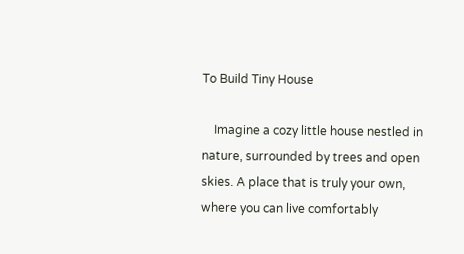To Build Tiny House

    Imagine a cozy little house nestled in nature, surrounded by trees and open skies. A place that is truly your own, where you can live comfortably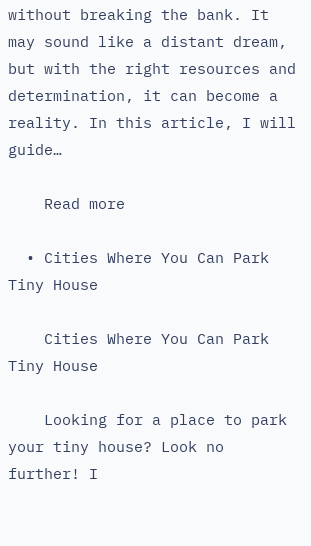without breaking the bank. It may sound like a distant dream, but with the right resources and determination, it can become a reality. In this article, I will guide…

    Read more

  • Cities Where You Can Park Tiny House

    Cities Where You Can Park Tiny House

    Looking for a place to park your tiny house? Look no further! I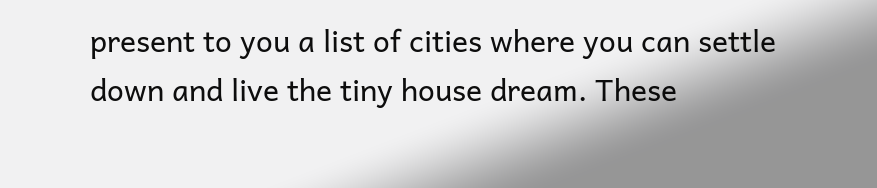present to you a list of cities where you can settle down and live the tiny house dream. These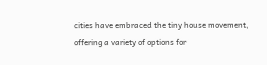cities have embraced the tiny house movement, offering a variety of options for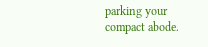parking your compact abode.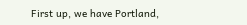First up, we have Portland,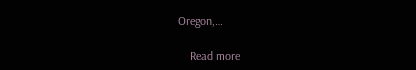Oregon,…

    Read more